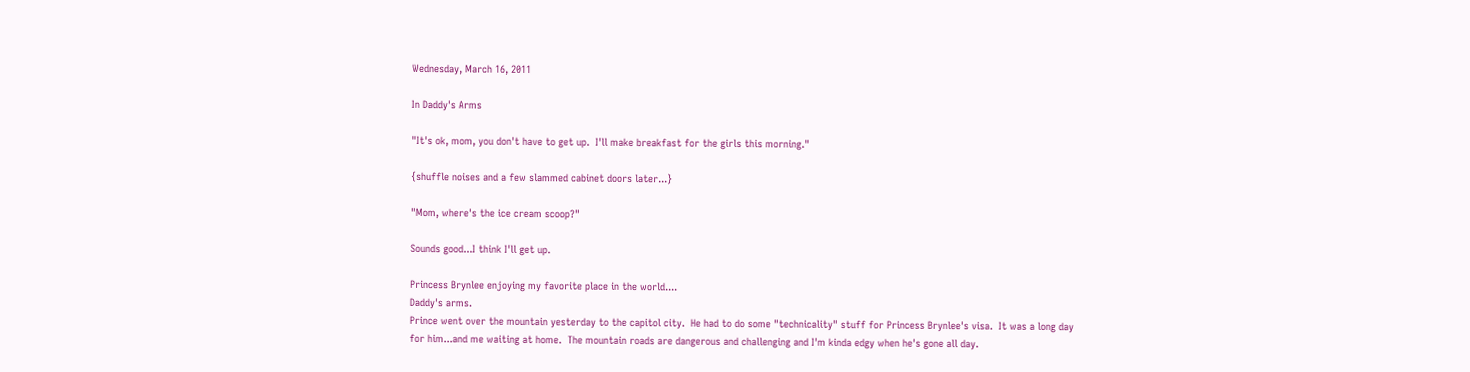Wednesday, March 16, 2011

In Daddy's Arms

"It's ok, mom, you don't have to get up.  I'll make breakfast for the girls this morning."

{shuffle noises and a few slammed cabinet doors later...}

"Mom, where's the ice cream scoop?"

Sounds good...I think I'll get up.

Princess Brynlee enjoying my favorite place in the world....
Daddy's arms.
Prince went over the mountain yesterday to the capitol city.  He had to do some "technicality" stuff for Princess Brynlee's visa.  It was a long day for him...and me waiting at home.  The mountain roads are dangerous and challenging and I'm kinda edgy when he's gone all day.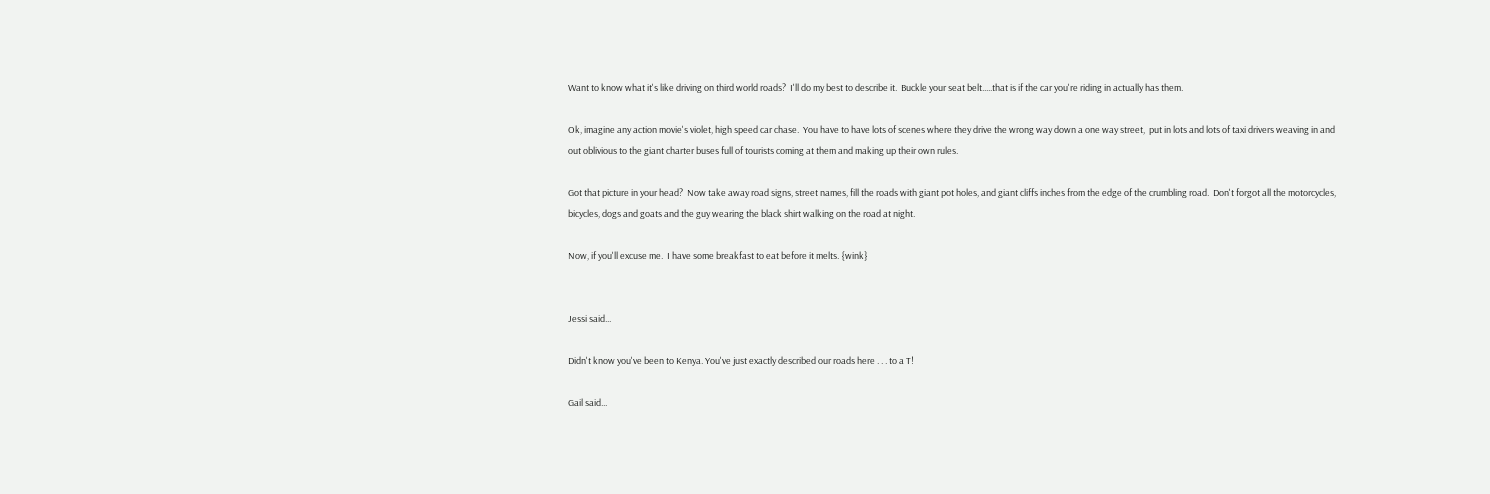Want to know what it's like driving on third world roads?  I'll do my best to describe it.  Buckle your seat belt.....that is if the car you're riding in actually has them.

Ok, imagine any action movie's violet, high speed car chase.  You have to have lots of scenes where they drive the wrong way down a one way street,  put in lots and lots of taxi drivers weaving in and out oblivious to the giant charter buses full of tourists coming at them and making up their own rules.

Got that picture in your head?  Now take away road signs, street names, fill the roads with giant pot holes, and giant cliffs inches from the edge of the crumbling road.  Don't forgot all the motorcycles, bicycles, dogs and goats and the guy wearing the black shirt walking on the road at night.

Now, if you'll excuse me.  I have some breakfast to eat before it melts. {wink}


Jessi said...

Didn't know you've been to Kenya. You've just exactly described our roads here . . . to a T!

Gail said...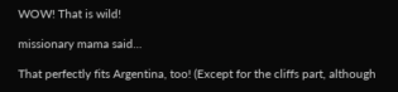WOW! That is wild!

missionary mama said...

That perfectly fits Argentina, too! (Except for the cliffs part, although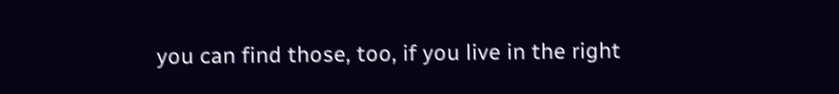you can find those, too, if you live in the right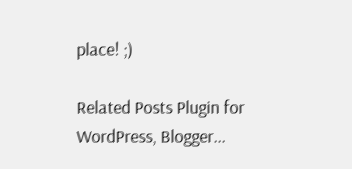place! ;)

Related Posts Plugin for WordPress, Blogger...